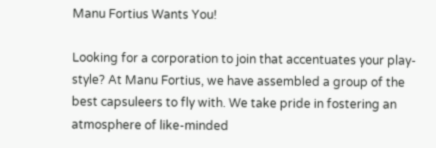Manu Fortius Wants You!

Looking for a corporation to join that accentuates your play-style? At Manu Fortius, we have assembled a group of the best capsuleers to fly with. We take pride in fostering an atmosphere of like-minded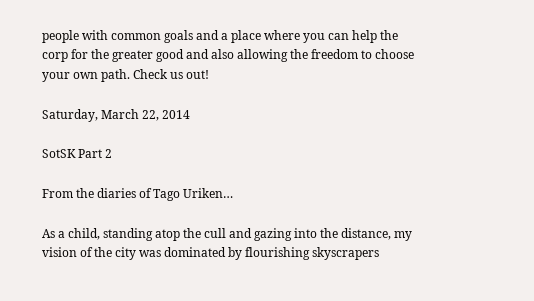people with common goals and a place where you can help the corp for the greater good and also allowing the freedom to choose your own path. Check us out!

Saturday, March 22, 2014

SotSK Part 2

From the diaries of Tago Uriken…

As a child, standing atop the cull and gazing into the distance, my vision of the city was dominated by flourishing skyscrapers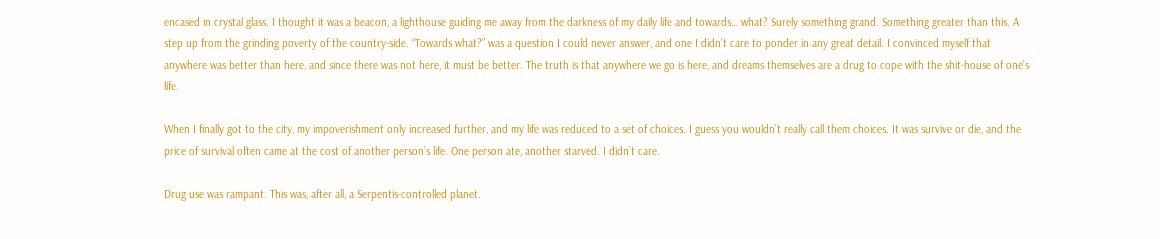encased in crystal glass. I thought it was a beacon, a lighthouse guiding me away from the darkness of my daily life and towards… what? Surely something grand. Something greater than this. A step up from the grinding poverty of the country-side. “Towards what?” was a question I could never answer, and one I didn’t care to ponder in any great detail. I convinced myself that anywhere was better than here, and since there was not here, it must be better. The truth is that anywhere we go is here, and dreams themselves are a drug to cope with the shit-house of one’s life.

When I finally got to the city, my impoverishment only increased further, and my life was reduced to a set of choices. I guess you wouldn’t really call them choices. It was survive or die, and the price of survival often came at the cost of another person’s life. One person ate, another starved. I didn’t care.

Drug use was rampant. This was, after all, a Serpentis-controlled planet.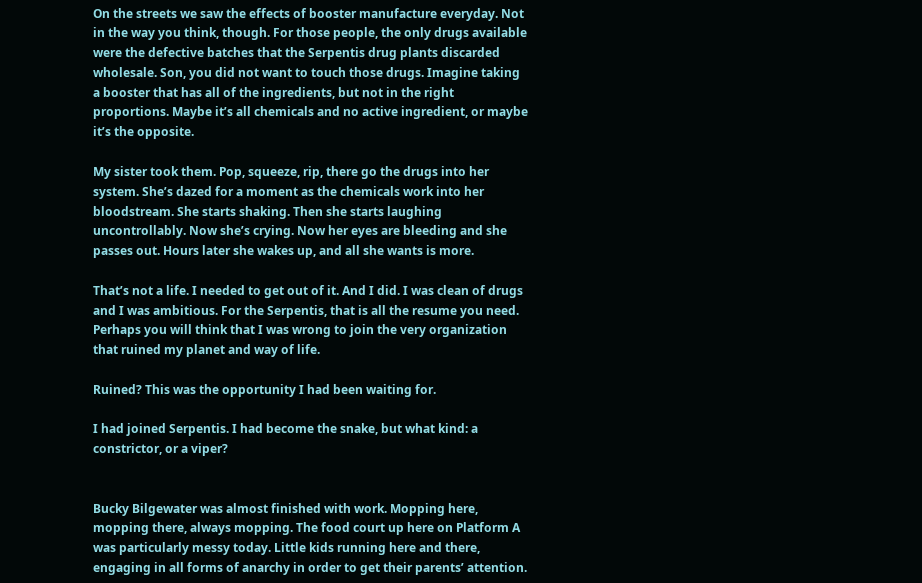On the streets we saw the effects of booster manufacture everyday. Not in the way you think, though. For those people, the only drugs available were the defective batches that the Serpentis drug plants discarded wholesale. Son, you did not want to touch those drugs. Imagine taking a booster that has all of the ingredients, but not in the right proportions. Maybe it’s all chemicals and no active ingredient, or maybe it’s the opposite.

My sister took them. Pop, squeeze, rip, there go the drugs into her system. She’s dazed for a moment as the chemicals work into her bloodstream. She starts shaking. Then she starts laughing uncontrollably. Now she’s crying. Now her eyes are bleeding and she passes out. Hours later she wakes up, and all she wants is more.

That’s not a life. I needed to get out of it. And I did. I was clean of drugs and I was ambitious. For the Serpentis, that is all the resume you need. Perhaps you will think that I was wrong to join the very organization that ruined my planet and way of life.

Ruined? This was the opportunity I had been waiting for.

I had joined Serpentis. I had become the snake, but what kind: a constrictor, or a viper?


Bucky Bilgewater was almost finished with work. Mopping here, mopping there, always mopping. The food court up here on Platform A was particularly messy today. Little kids running here and there, engaging in all forms of anarchy in order to get their parents’ attention.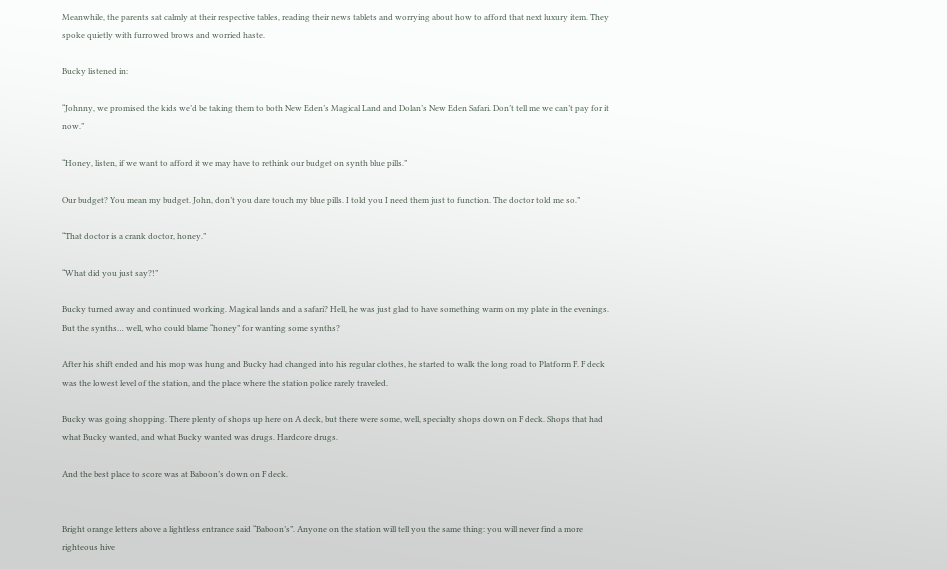Meanwhile, the parents sat calmly at their respective tables, reading their news tablets and worrying about how to afford that next luxury item. They spoke quietly with furrowed brows and worried haste.

Bucky listened in:

“Johnny, we promised the kids we’d be taking them to both New Eden’s Magical Land and Dolan’s New Eden Safari. Don’t tell me we can’t pay for it now.”

“Honey, listen, if we want to afford it we may have to rethink our budget on synth blue pills.”

Our budget? You mean my budget. John, don’t you dare touch my blue pills. I told you I need them just to function. The doctor told me so.”

“That doctor is a crank doctor, honey.”

“What did you just say?!”

Bucky turned away and continued working. Magical lands and a safari? Hell, he was just glad to have something warm on my plate in the evenings. But the synths… well, who could blame “honey” for wanting some synths?

After his shift ended and his mop was hung and Bucky had changed into his regular clothes, he started to walk the long road to Platform F. F deck was the lowest level of the station, and the place where the station police rarely traveled.

Bucky was going shopping. There plenty of shops up here on A deck, but there were some, well, specialty shops down on F deck. Shops that had what Bucky wanted, and what Bucky wanted was drugs. Hardcore drugs.

And the best place to score was at Baboon’s down on F deck.


Bright orange letters above a lightless entrance said “Baboon’s”. Anyone on the station will tell you the same thing: you will never find a more righteous hive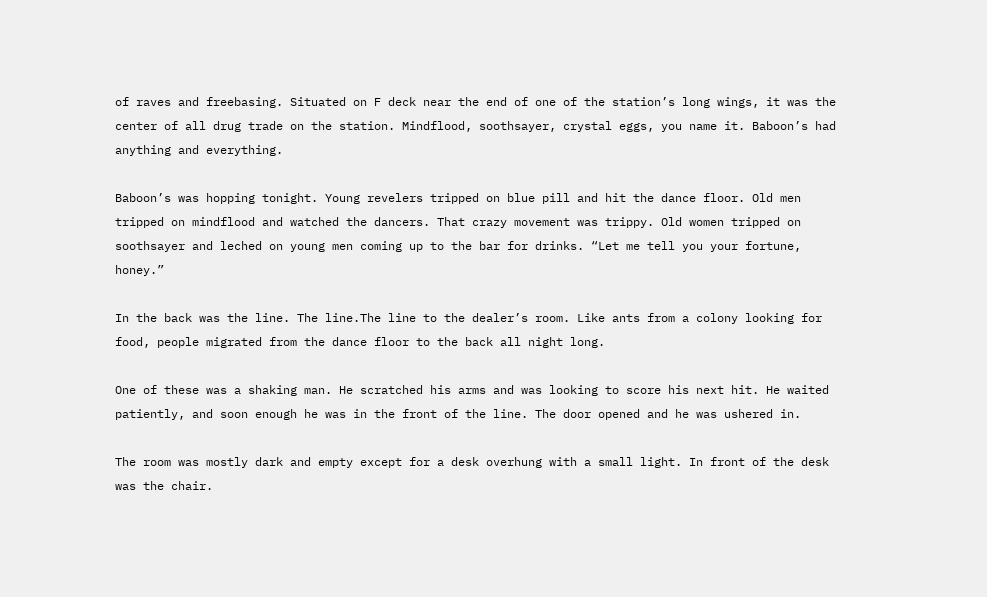of raves and freebasing. Situated on F deck near the end of one of the station’s long wings, it was the center of all drug trade on the station. Mindflood, soothsayer, crystal eggs, you name it. Baboon’s had anything and everything.

Baboon’s was hopping tonight. Young revelers tripped on blue pill and hit the dance floor. Old men tripped on mindflood and watched the dancers. That crazy movement was trippy. Old women tripped on soothsayer and leched on young men coming up to the bar for drinks. “Let me tell you your fortune, honey.”

In the back was the line. The line.The line to the dealer’s room. Like ants from a colony looking for food, people migrated from the dance floor to the back all night long.

One of these was a shaking man. He scratched his arms and was looking to score his next hit. He waited patiently, and soon enough he was in the front of the line. The door opened and he was ushered in.

The room was mostly dark and empty except for a desk overhung with a small light. In front of the desk was the chair.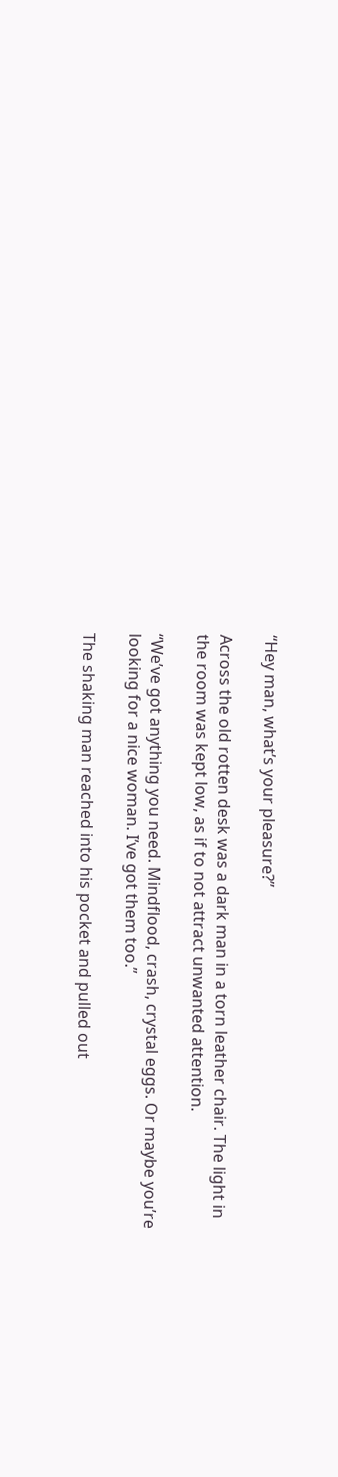“Hey man, what’s your pleasure?”

Across the old rotten desk was a dark man in a torn leather chair. The light in the room was kept low, as if to not attract unwanted attention.

“We’ve got anything you need. Mindflood, crash, crystal eggs. Or maybe you’re looking for a nice woman. I’ve got them too.”

The shaking man reached into his pocket and pulled out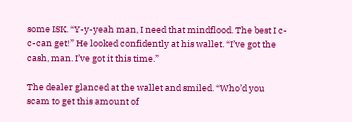some ISK. “Y-y-yeah man, I need that mindflood. The best I c-c-can get!” He looked confidently at his wallet. “I’ve got the cash, man. I’ve got it this time.”

The dealer glanced at the wallet and smiled. “Who’d you scam to get this amount of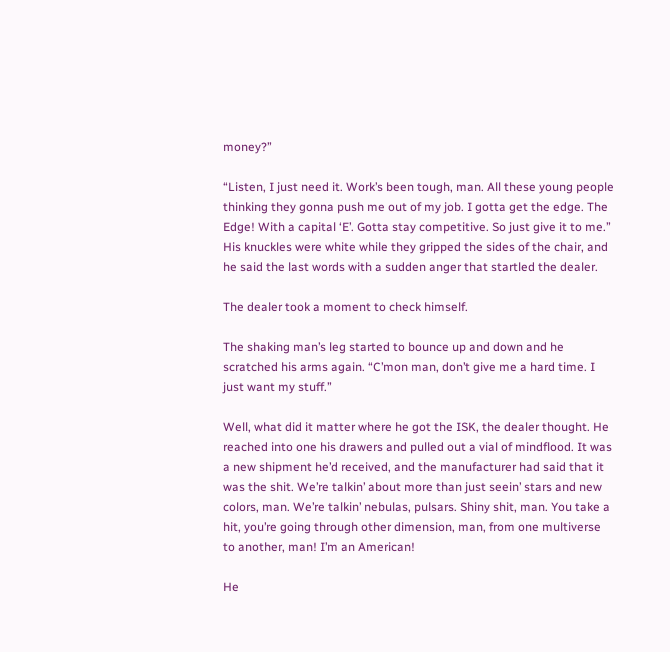money?”

“Listen, I just need it. Work’s been tough, man. All these young people thinking they gonna push me out of my job. I gotta get the edge. The Edge! With a capital ‘E’. Gotta stay competitive. So just give it to me.” His knuckles were white while they gripped the sides of the chair, and he said the last words with a sudden anger that startled the dealer.

The dealer took a moment to check himself.

The shaking man’s leg started to bounce up and down and he scratched his arms again. “C’mon man, don’t give me a hard time. I just want my stuff.”

Well, what did it matter where he got the ISK, the dealer thought. He reached into one his drawers and pulled out a vial of mindflood. It was a new shipment he’d received, and the manufacturer had said that it was the shit. We’re talkin’ about more than just seein’ stars and new colors, man. We’re talkin’ nebulas, pulsars. Shiny shit, man. You take a hit, you’re going through other dimension, man, from one multiverse to another, man! I’m an American!

He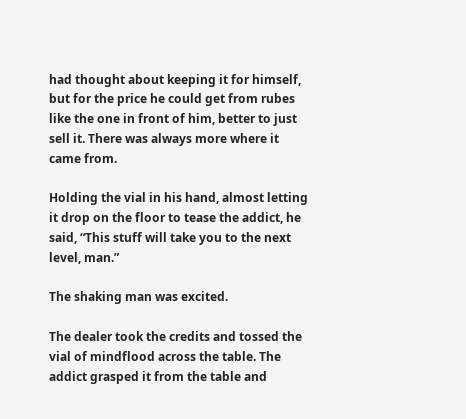had thought about keeping it for himself, but for the price he could get from rubes like the one in front of him, better to just sell it. There was always more where it came from.

Holding the vial in his hand, almost letting it drop on the floor to tease the addict, he said, “This stuff will take you to the next level, man.”

The shaking man was excited.

The dealer took the credits and tossed the vial of mindflood across the table. The addict grasped it from the table and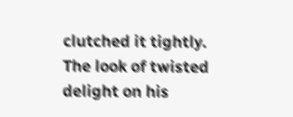clutched it tightly. The look of twisted delight on his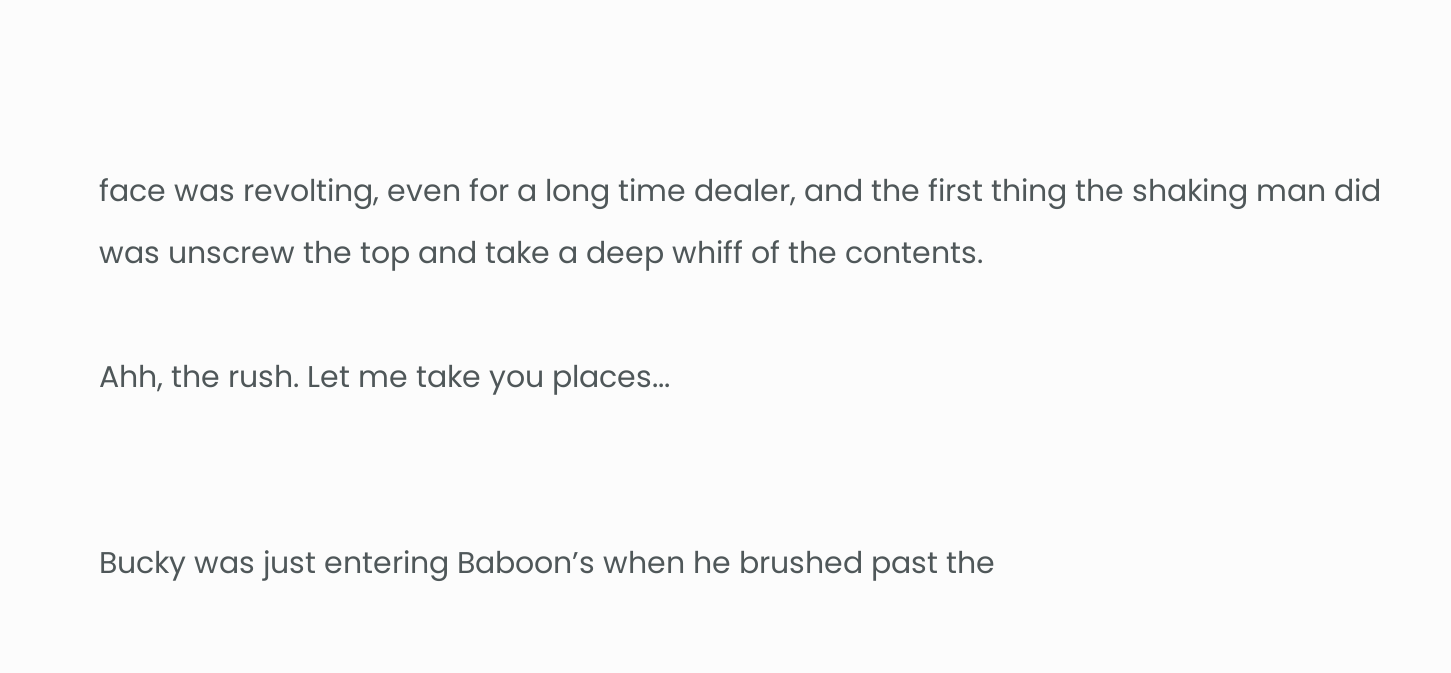face was revolting, even for a long time dealer, and the first thing the shaking man did was unscrew the top and take a deep whiff of the contents.

Ahh, the rush. Let me take you places...


Bucky was just entering Baboon’s when he brushed past the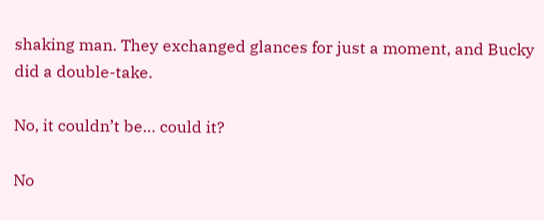shaking man. They exchanged glances for just a moment, and Bucky did a double-take.

No, it couldn’t be… could it?

No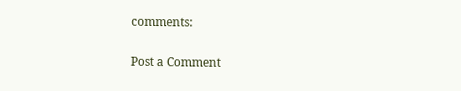comments:

Post a Comment